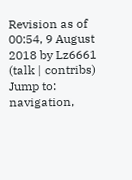Revision as of 00:54, 9 August 2018 by Lz6661 (talk | contribs)
Jump to: navigation,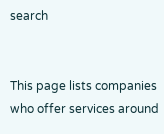search


This page lists companies who offer services around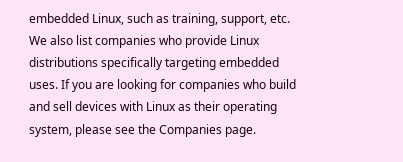embedded Linux, such as training, support, etc. We also list companies who provide Linux distributions specifically targeting embedded uses. If you are looking for companies who build and sell devices with Linux as their operating system, please see the Companies page.